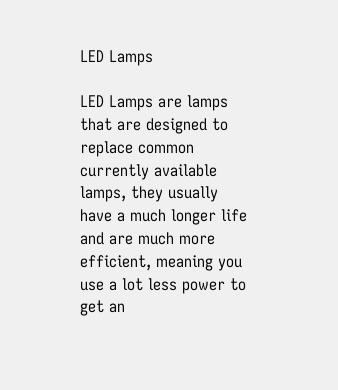LED Lamps

LED Lamps are lamps that are designed to replace common currently available lamps, they usually have a much longer life and are much more efficient, meaning you use a lot less power to get an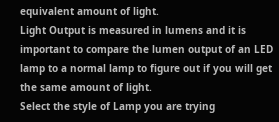equivalent amount of light.
Light Output is measured in lumens and it is important to compare the lumen output of an LED lamp to a normal lamp to figure out if you will get the same amount of light.
Select the style of Lamp you are trying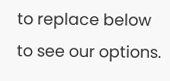to replace below to see our options.